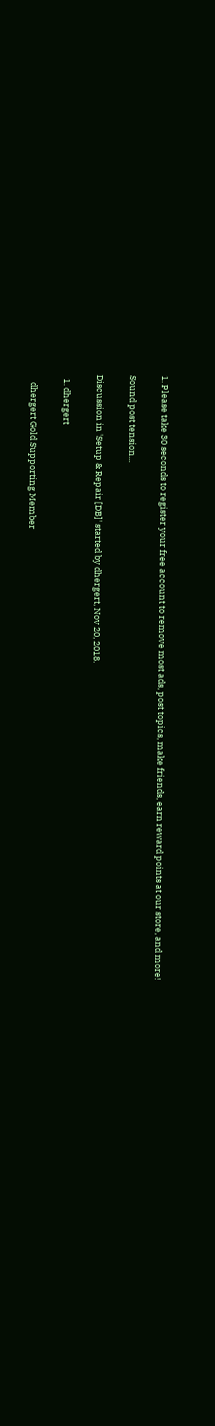1. Please take 30 seconds to register your free account to remove most ads, post topics, make friends, earn reward points at our store, and more!

Sound post tension...

Discussion in 'Setup & Repair [DB]' started by dhergert, Nov 20, 2018.

  1. dhergert

    dhergert Gold Supporting Member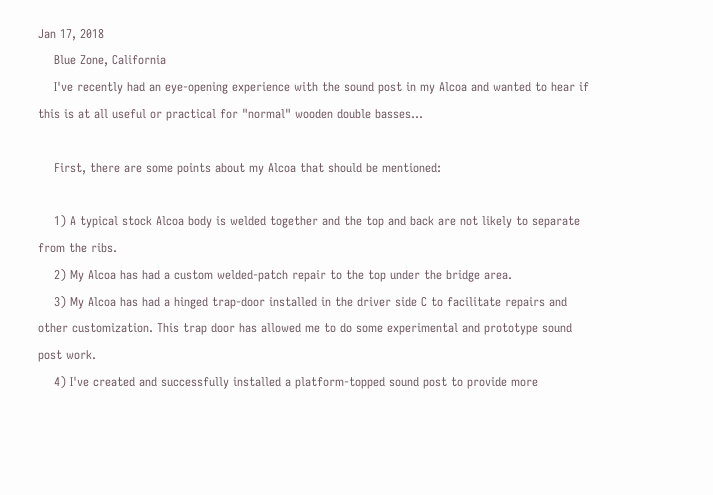Jan 17, 2018
    Blue Zone, California
    I've recently had an eye-opening experience with the sound post in my Alcoa and wanted to hear if this is at all useful or practical for "normal" wooden double basses...

    First, there are some points about my Alcoa that should be mentioned:

    1) A typical stock Alcoa body is welded together and the top and back are not likely to separate from the ribs.
    2) My Alcoa has had a custom welded-patch repair to the top under the bridge area.
    3) My Alcoa has had a hinged trap-door installed in the driver side C to facilitate repairs and other customization. This trap door has allowed me to do some experimental and prototype sound post work.
    4) I've created and successfully installed a platform-topped sound post to provide more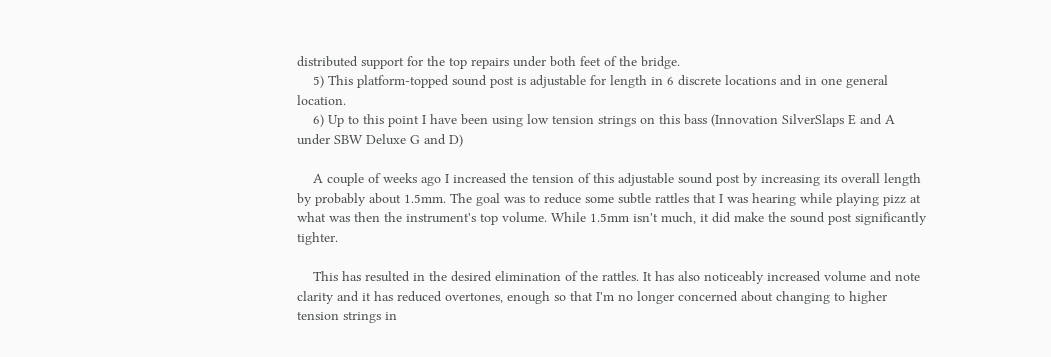distributed support for the top repairs under both feet of the bridge.
    5) This platform-topped sound post is adjustable for length in 6 discrete locations and in one general location.
    6) Up to this point I have been using low tension strings on this bass (Innovation SilverSlaps E and A under SBW Deluxe G and D)

    A couple of weeks ago I increased the tension of this adjustable sound post by increasing its overall length by probably about 1.5mm. The goal was to reduce some subtle rattles that I was hearing while playing pizz at what was then the instrument's top volume. While 1.5mm isn't much, it did make the sound post significantly tighter.

    This has resulted in the desired elimination of the rattles. It has also noticeably increased volume and note clarity and it has reduced overtones, enough so that I'm no longer concerned about changing to higher tension strings in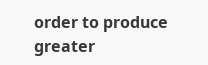order to produce greater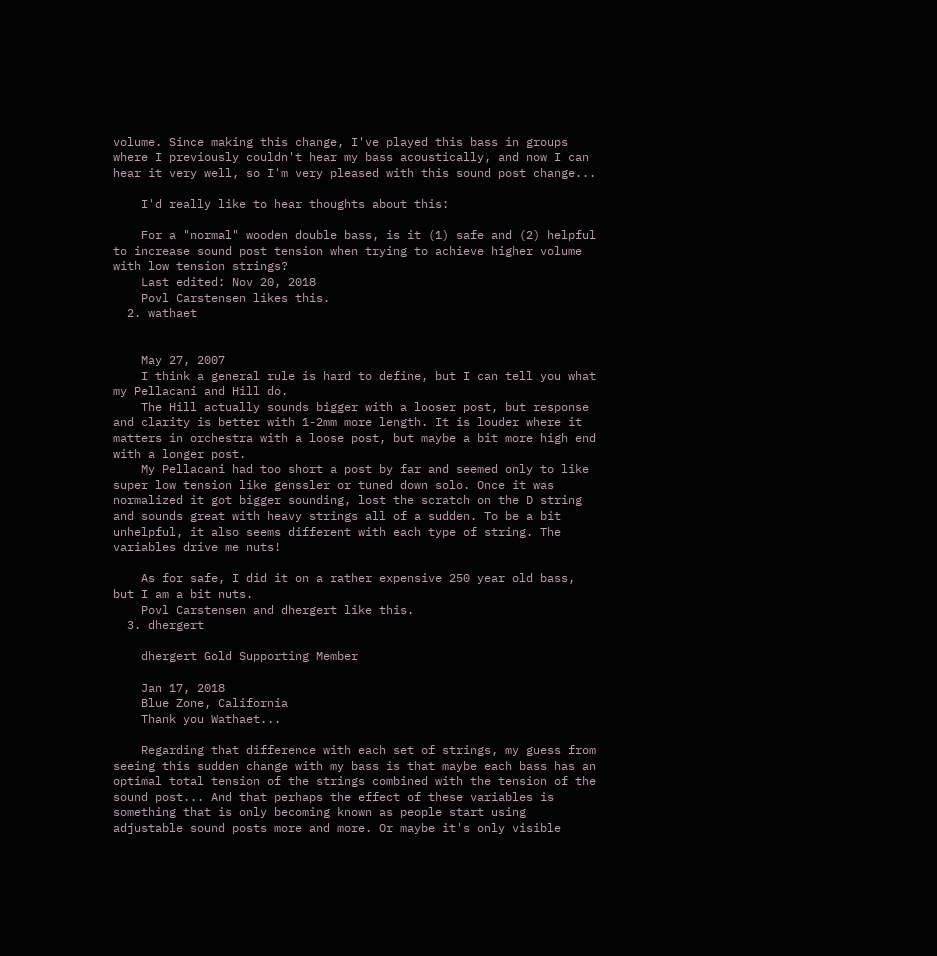volume. Since making this change, I've played this bass in groups where I previously couldn't hear my bass acoustically, and now I can hear it very well, so I'm very pleased with this sound post change...

    I'd really like to hear thoughts about this:

    For a "normal" wooden double bass, is it (1) safe and (2) helpful to increase sound post tension when trying to achieve higher volume with low tension strings?
    Last edited: Nov 20, 2018
    Povl Carstensen likes this.
  2. wathaet


    May 27, 2007
    I think a general rule is hard to define, but I can tell you what my Pellacani and Hill do.
    The Hill actually sounds bigger with a looser post, but response and clarity is better with 1-2mm more length. It is louder where it matters in orchestra with a loose post, but maybe a bit more high end with a longer post.
    My Pellacani had too short a post by far and seemed only to like super low tension like genssler or tuned down solo. Once it was normalized it got bigger sounding, lost the scratch on the D string and sounds great with heavy strings all of a sudden. To be a bit unhelpful, it also seems different with each type of string. The variables drive me nuts!

    As for safe, I did it on a rather expensive 250 year old bass, but I am a bit nuts.
    Povl Carstensen and dhergert like this.
  3. dhergert

    dhergert Gold Supporting Member

    Jan 17, 2018
    Blue Zone, California
    Thank you Wathaet...

    Regarding that difference with each set of strings, my guess from seeing this sudden change with my bass is that maybe each bass has an optimal total tension of the strings combined with the tension of the sound post... And that perhaps the effect of these variables is something that is only becoming known as people start using adjustable sound posts more and more. Or maybe it's only visible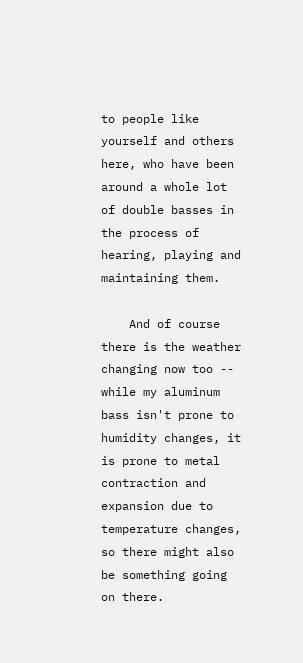to people like yourself and others here, who have been around a whole lot of double basses in the process of hearing, playing and maintaining them.

    And of course there is the weather changing now too -- while my aluminum bass isn't prone to humidity changes, it is prone to metal contraction and expansion due to temperature changes, so there might also be something going on there.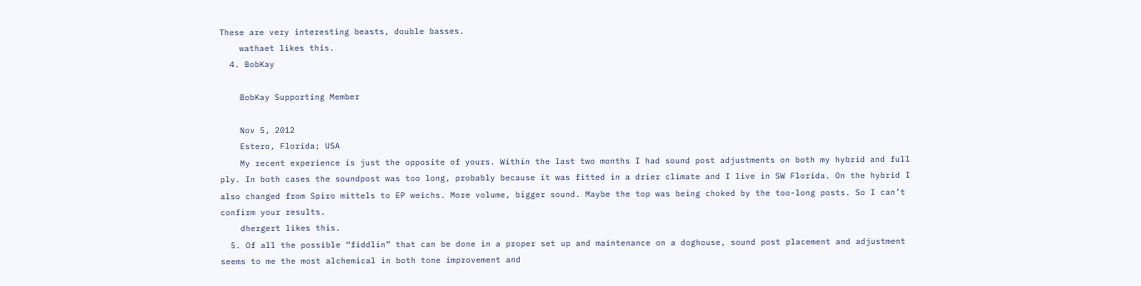These are very interesting beasts, double basses.
    wathaet likes this.
  4. BobKay

    BobKay Supporting Member

    Nov 5, 2012
    Estero, Florida; USA
    My recent experience is just the opposite of yours. Within the last two months I had sound post adjustments on both my hybrid and full ply. In both cases the soundpost was too long, probably because it was fitted in a drier climate and I live in SW Florida. On the hybrid I also changed from Spiro mittels to EP weichs. More volume, bigger sound. Maybe the top was being choked by the too-long posts. So I can’t confirm your results.
    dhergert likes this.
  5. Of all the possible “fiddlin” that can be done in a proper set up and maintenance on a doghouse, sound post placement and adjustment seems to me the most alchemical in both tone improvement and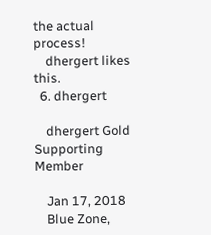the actual process!
    dhergert likes this.
  6. dhergert

    dhergert Gold Supporting Member

    Jan 17, 2018
    Blue Zone,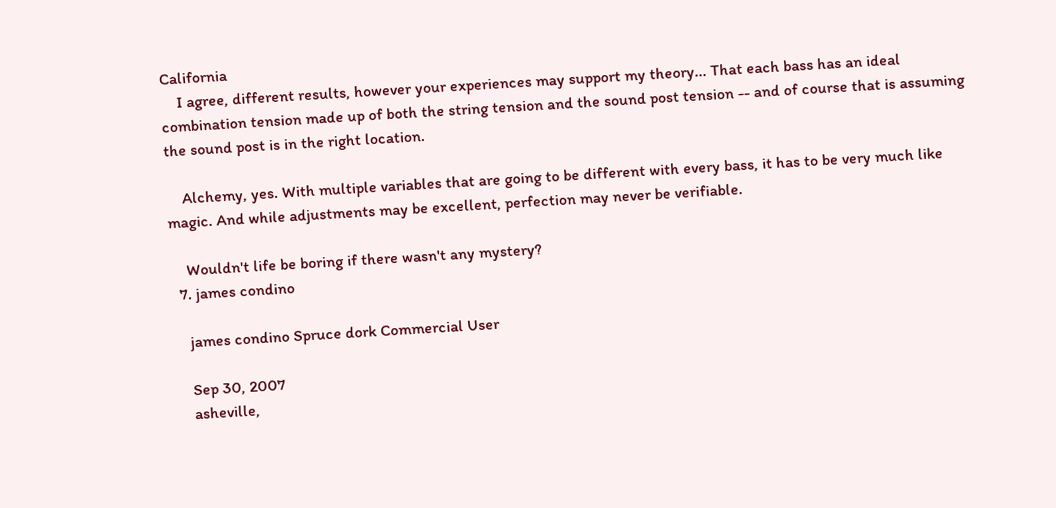California
    I agree, different results, however your experiences may support my theory... That each bass has an ideal combination tension made up of both the string tension and the sound post tension -- and of course that is assuming the sound post is in the right location.

    Alchemy, yes. With multiple variables that are going to be different with every bass, it has to be very much like magic. And while adjustments may be excellent, perfection may never be verifiable.

    Wouldn't life be boring if there wasn't any mystery?
  7. james condino

    james condino Spruce dork Commercial User

    Sep 30, 2007
    asheville,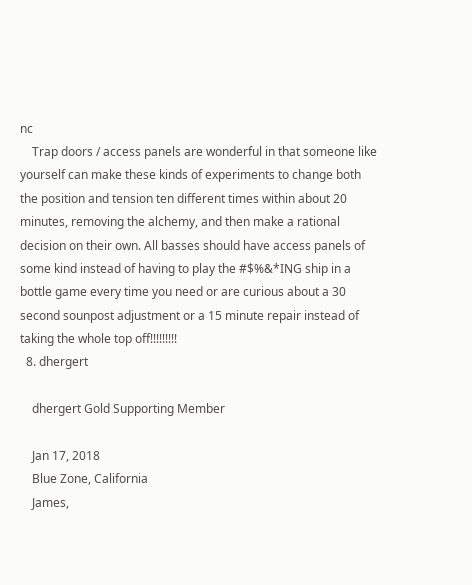nc
    Trap doors / access panels are wonderful in that someone like yourself can make these kinds of experiments to change both the position and tension ten different times within about 20 minutes, removing the alchemy, and then make a rational decision on their own. All basses should have access panels of some kind instead of having to play the #$%&*ING ship in a bottle game every time you need or are curious about a 30 second sounpost adjustment or a 15 minute repair instead of taking the whole top off!!!!!!!!!
  8. dhergert

    dhergert Gold Supporting Member

    Jan 17, 2018
    Blue Zone, California
    James,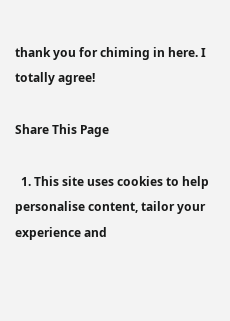thank you for chiming in here. I totally agree!

Share This Page

  1. This site uses cookies to help personalise content, tailor your experience and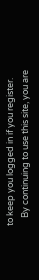to keep you logged in if you register.
    By continuing to use this site, you are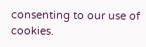consenting to our use of cookies.